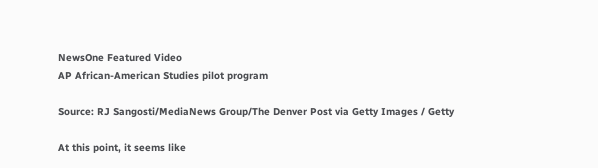NewsOne Featured Video
AP African-American Studies pilot program

Source: RJ Sangosti/MediaNews Group/The Denver Post via Getty Images / Getty

At this point, it seems like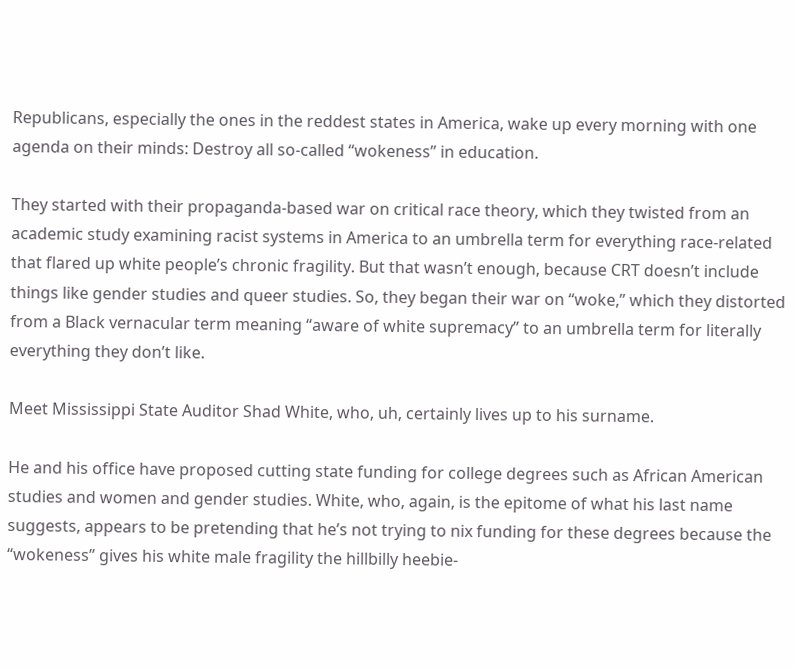Republicans, especially the ones in the reddest states in America, wake up every morning with one agenda on their minds: Destroy all so-called “wokeness” in education.

They started with their propaganda-based war on critical race theory, which they twisted from an academic study examining racist systems in America to an umbrella term for everything race-related that flared up white people’s chronic fragility. But that wasn’t enough, because CRT doesn’t include things like gender studies and queer studies. So, they began their war on “woke,” which they distorted from a Black vernacular term meaning “aware of white supremacy” to an umbrella term for literally everything they don’t like.

Meet Mississippi State Auditor Shad White, who, uh, certainly lives up to his surname.

He and his office have proposed cutting state funding for college degrees such as African American studies and women and gender studies. White, who, again, is the epitome of what his last name suggests, appears to be pretending that he’s not trying to nix funding for these degrees because the “wokeness” gives his white male fragility the hillbilly heebie-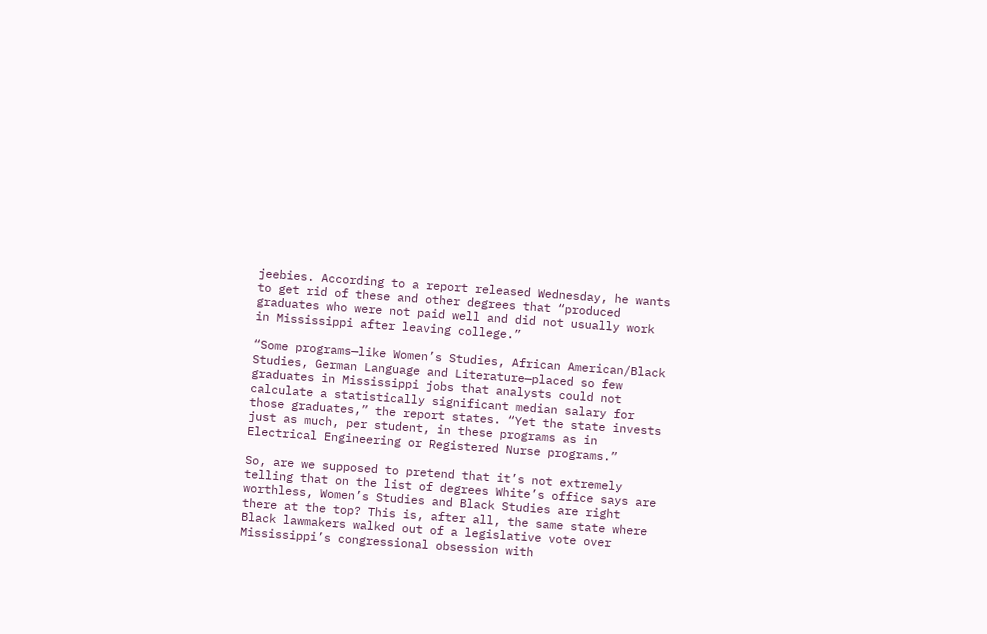jeebies. According to a report released Wednesday, he wants to get rid of these and other degrees that “produced graduates who were not paid well and did not usually work in Mississippi after leaving college.”

“Some programs—like Women’s Studies, African American/Black Studies, German Language and Literature—placed so few graduates in Mississippi jobs that analysts could not calculate a statistically significant median salary for those graduates,” the report states. “Yet the state invests just as much, per student, in these programs as in Electrical Engineering or Registered Nurse programs.”

So, are we supposed to pretend that it’s not extremely telling that on the list of degrees White’s office says are worthless, Women’s Studies and Black Studies are right there at the top? This is, after all, the same state where Black lawmakers walked out of a legislative vote over Mississippi’s congressional obsession with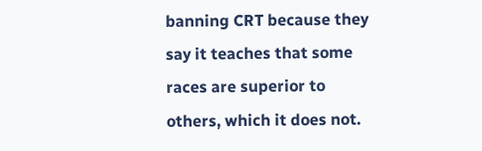banning CRT because they say it teaches that some races are superior to others, which it does not.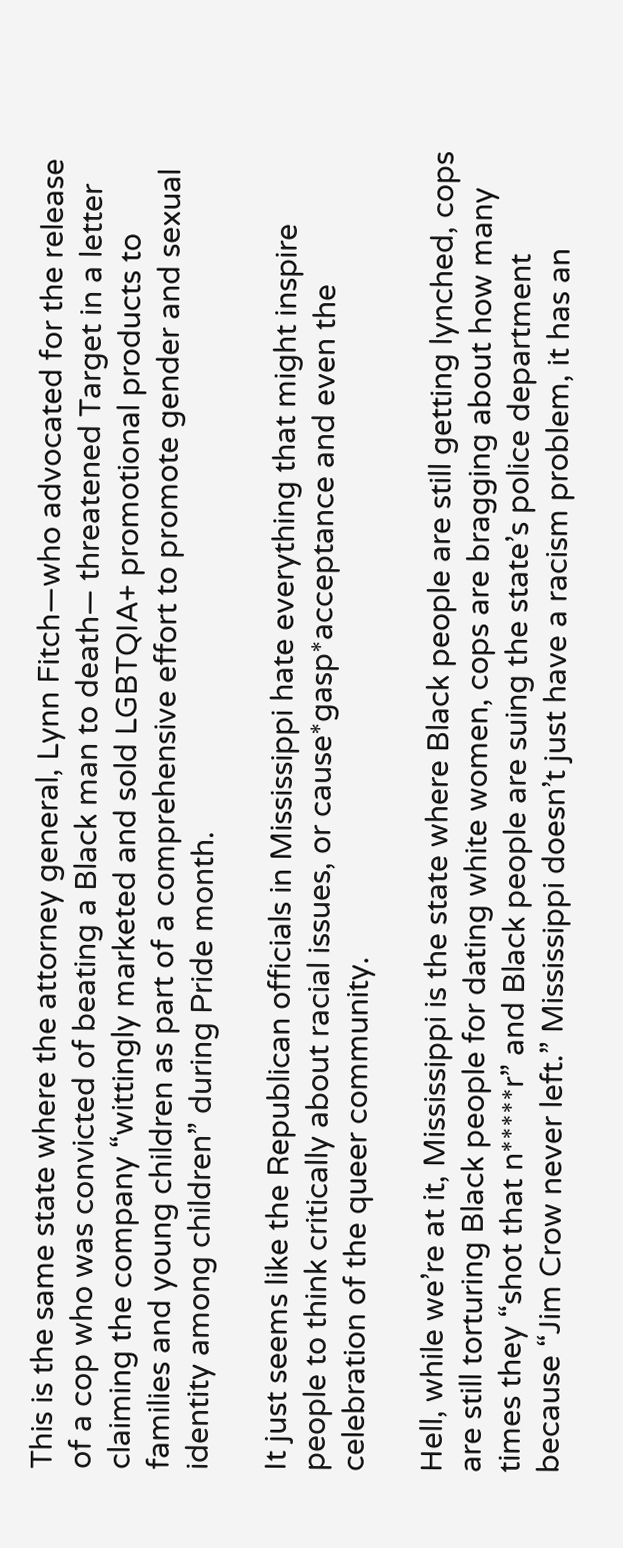This is the same state where the attorney general, Lynn Fitch—who advocated for the release of a cop who was convicted of beating a Black man to death— threatened Target in a letter claiming the company “wittingly marketed and sold LGBTQIA+ promotional products to families and young children as part of a comprehensive effort to promote gender and sexual identity among children” during Pride month.

It just seems like the Republican officials in Mississippi hate everything that might inspire people to think critically about racial issues, or cause*gasp*acceptance and even the celebration of the queer community.

Hell, while we’re at it, Mississippi is the state where Black people are still getting lynched, cops are still torturing Black people for dating white women, cops are bragging about how many times they “shot that n*****r” and Black people are suing the state’s police department because “Jim Crow never left.” Mississippi doesn’t just have a racism problem, it has an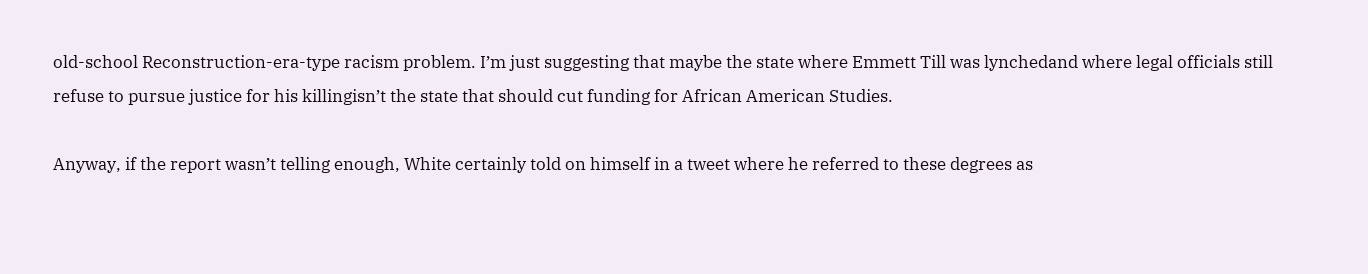old-school Reconstruction-era-type racism problem. I’m just suggesting that maybe the state where Emmett Till was lynchedand where legal officials still refuse to pursue justice for his killingisn’t the state that should cut funding for African American Studies.

Anyway, if the report wasn’t telling enough, White certainly told on himself in a tweet where he referred to these degrees as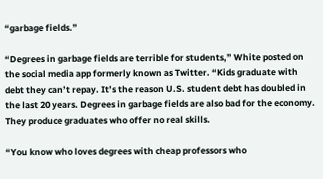“garbage fields.”

“Degrees in garbage fields are terrible for students,” White posted on the social media app formerly known as Twitter. “Kids graduate with debt they can’t repay. It’s the reason U.S. student debt has doubled in the last 20 years. Degrees in garbage fields are also bad for the economy. They produce graduates who offer no real skills.

“You know who loves degrees with cheap professors who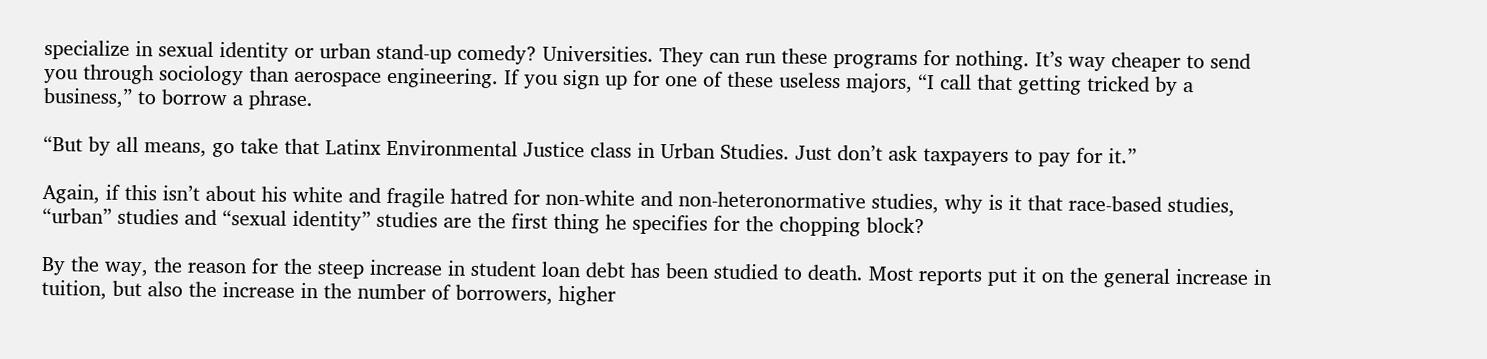specialize in sexual identity or urban stand-up comedy? Universities. They can run these programs for nothing. It’s way cheaper to send you through sociology than aerospace engineering. If you sign up for one of these useless majors, “I call that getting tricked by a business,” to borrow a phrase.

“But by all means, go take that Latinx Environmental Justice class in Urban Studies. Just don’t ask taxpayers to pay for it.”

Again, if this isn’t about his white and fragile hatred for non-white and non-heteronormative studies, why is it that race-based studies, “urban” studies and “sexual identity” studies are the first thing he specifies for the chopping block?

By the way, the reason for the steep increase in student loan debt has been studied to death. Most reports put it on the general increase in tuition, but also the increase in the number of borrowers, higher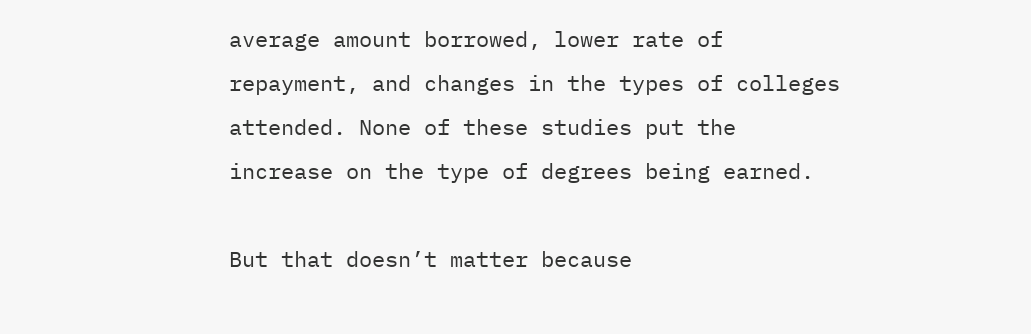average amount borrowed, lower rate of repayment, and changes in the types of colleges attended. None of these studies put the increase on the type of degrees being earned.

But that doesn’t matter because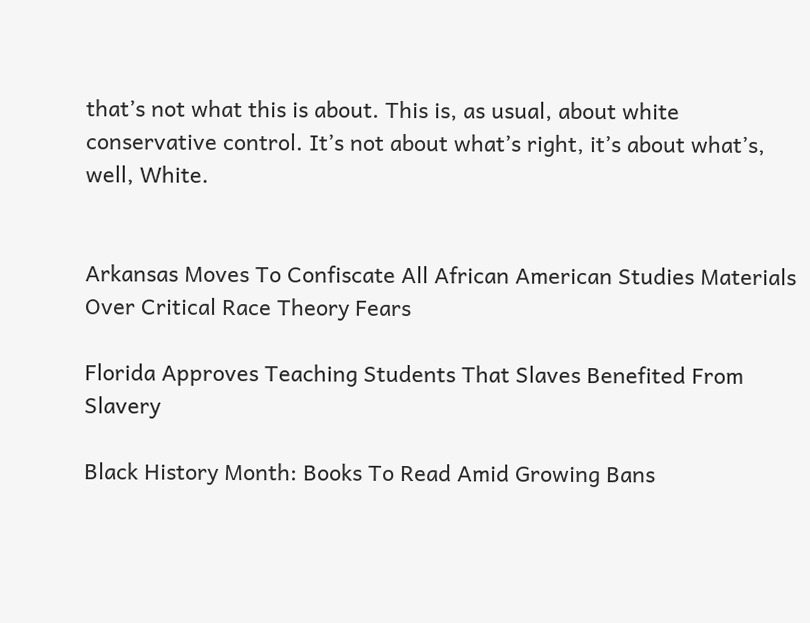that’s not what this is about. This is, as usual, about white conservative control. It’s not about what’s right, it’s about what’s, well, White.


Arkansas Moves To Confiscate All African American Studies Materials Over Critical Race Theory Fears

Florida Approves Teaching Students That Slaves Benefited From Slavery

Black History Month: Books To Read Amid Growing Bans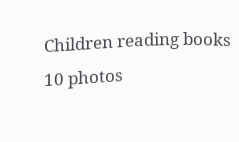Children reading books
10 photos